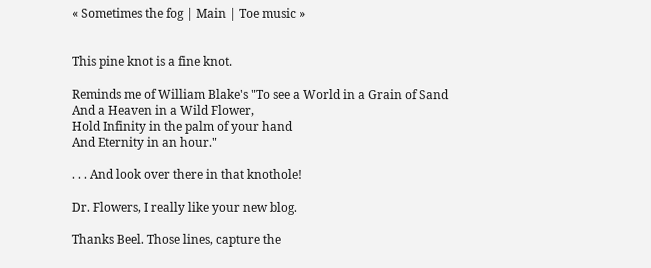« Sometimes the fog | Main | Toe music »


This pine knot is a fine knot.

Reminds me of William Blake's "To see a World in a Grain of Sand
And a Heaven in a Wild Flower,
Hold Infinity in the palm of your hand
And Eternity in an hour."

. . . And look over there in that knothole!

Dr. Flowers, I really like your new blog.

Thanks Beel. Those lines, capture the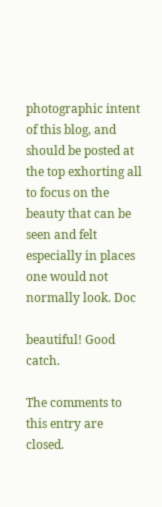photographic intent of this blog, and should be posted at the top exhorting all to focus on the beauty that can be seen and felt especially in places one would not
normally look. Doc

beautiful! Good catch.

The comments to this entry are closed.